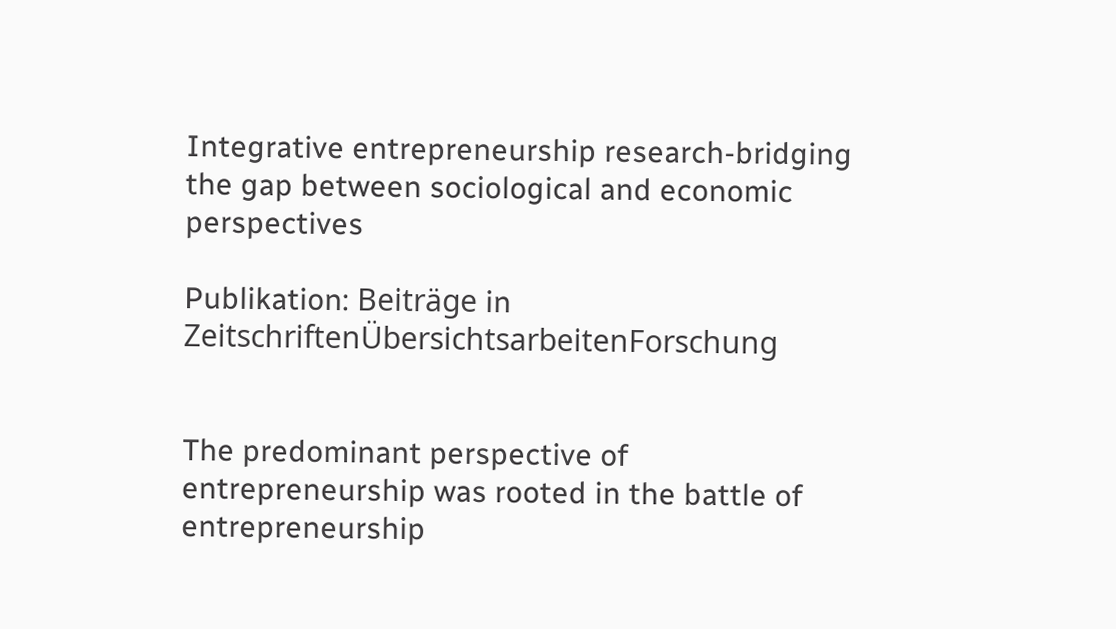Integrative entrepreneurship research-bridging the gap between sociological and economic perspectives

Publikation: Beiträge in ZeitschriftenÜbersichtsarbeitenForschung


The predominant perspective of entrepreneurship was rooted in the battle of entrepreneurship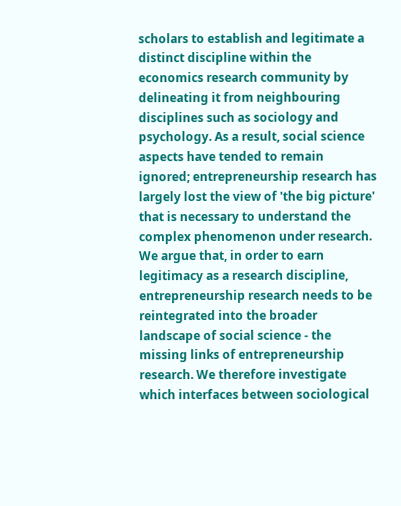scholars to establish and legitimate a distinct discipline within the economics research community by delineating it from neighbouring disciplines such as sociology and psychology. As a result, social science aspects have tended to remain ignored; entrepreneurship research has largely lost the view of 'the big picture' that is necessary to understand the complex phenomenon under research. We argue that, in order to earn legitimacy as a research discipline, entrepreneurship research needs to be reintegrated into the broader landscape of social science - the missing links of entrepreneurship research. We therefore investigate which interfaces between sociological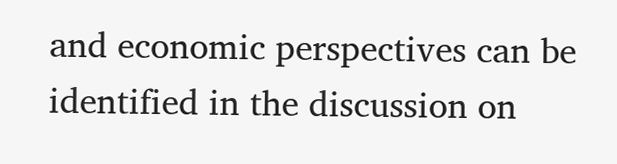and economic perspectives can be identified in the discussion on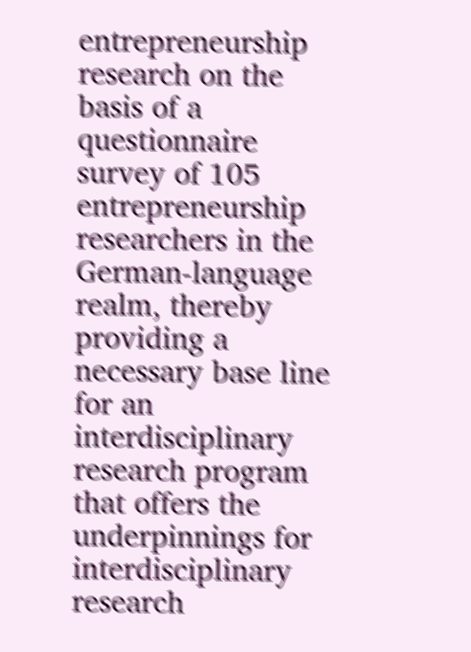entrepreneurship research on the basis of a questionnaire survey of 105 entrepreneurship researchers in the German-language realm, thereby providing a necessary base line for an interdisciplinary research program that offers the underpinnings for interdisciplinary research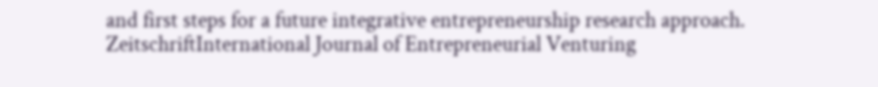and first steps for a future integrative entrepreneurship research approach.
ZeitschriftInternational Journal of Entrepreneurial Venturing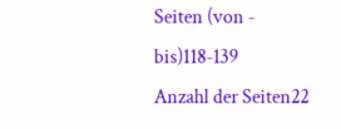Seiten (von - bis)118-139
Anzahl der Seiten22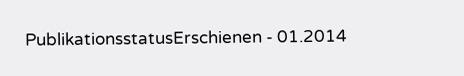PublikationsstatusErschienen - 01.2014